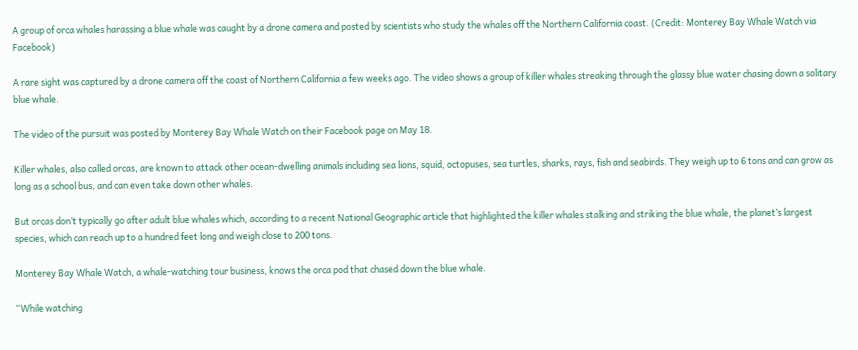A group of orca whales harassing a blue whale was caught by a drone camera and posted by scientists who study the whales off the Northern California coast. (Credit: Monterey Bay Whale Watch via Facebook)

A rare sight was captured by a drone camera off the coast of Northern California a few weeks ago. The video shows a group of killer whales streaking through the glassy blue water chasing down a solitary blue whale.

The video of the pursuit was posted by Monterey Bay Whale Watch on their Facebook page on May 18.

Killer whales, also called orcas, are known to attack other ocean-dwelling animals including sea lions, squid, octopuses, sea turtles, sharks, rays, fish and seabirds. They weigh up to 6 tons and can grow as long as a school bus, and can even take down other whales.

But orcas don’t typically go after adult blue whales which, according to a recent National Geographic article that highlighted the killer whales stalking and striking the blue whale, the planet’s largest species, which can reach up to a hundred feet long and weigh close to 200 tons.

Monterey Bay Whale Watch, a whale-watching tour business, knows the orca pod that chased down the blue whale.

“While watching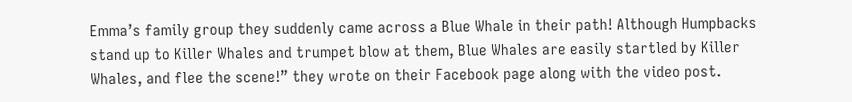Emma’s family group they suddenly came across a Blue Whale in their path! Although Humpbacks stand up to Killer Whales and trumpet blow at them, Blue Whales are easily startled by Killer Whales, and flee the scene!” they wrote on their Facebook page along with the video post.